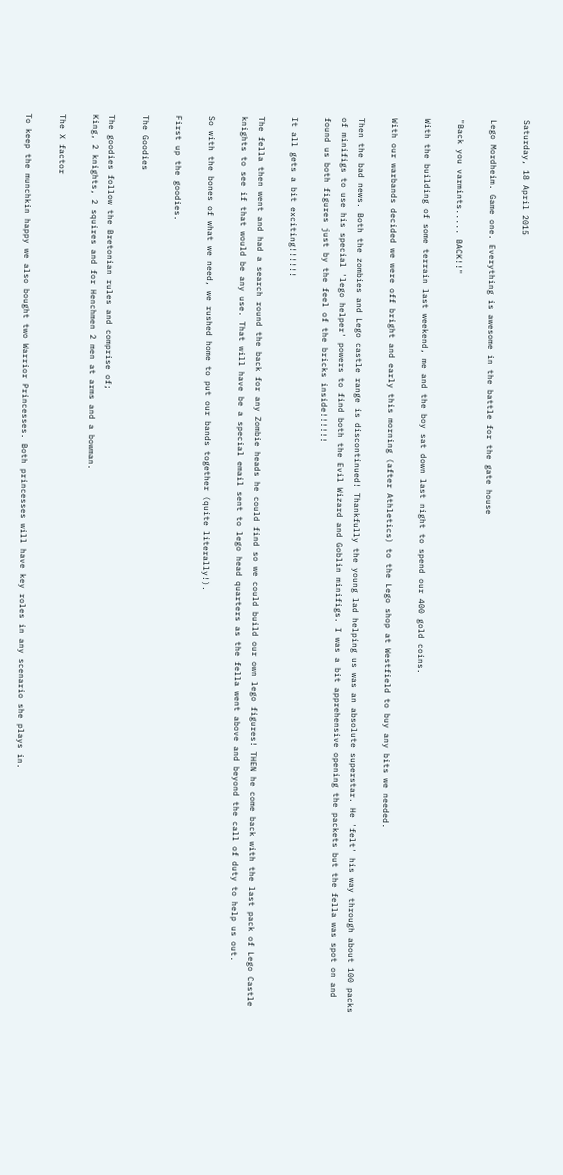Saturday, 18 April 2015

Lego Mordheim. Game one. Everything is awesome in the battle for the gate house

"Back you varmints..... BACK!!"

With the building of some terrain last weekend, me and the boy sat down last night to spend our 400 gold coins.

With our warbands decided we were off bright and early this morning (after Athletics) to the Lego shop at Westfield to buy any bits we needed.

Then the bad news. Both the zombies and Lego castle range is discontinued! Thankfully the young lad helping us was an absolute superstar. He 'felt' his way through about 100 packs of minifigs to use his special 'lego helper' powers to find both the Evil Wizard and Goblin minifigs. I was a bit apprehensive opening the packets but the fella was spot on and found us both figures just by the feel of the bricks inside!!!!!!

It all gets a bit exciting!!!!!!

The fella then went and had a search round the back for any Zombie heads he could find so we could build our own lego figures! THEN he come back with the last pack of Lego Castle knights to see if that would be any use. That will have be a special email sent to lego head quarters as the fella went above and beyond the call of duty to help us out.

So with the bones of what we need, we rushed home to put our bands together (quite literally!).

First up the goodies.

The Goodies

The goodies follow the Bretonian rules and comprise of;
King, 2 knights, 2 squires and for Henchmen 2 men at arms and a bowman.

The X factor

To keep the munchkin happy we also bought two Warrior Princesses. Both princesses will have key roles in any scenario she plays in.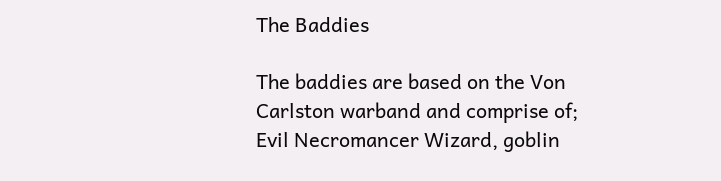The Baddies

The baddies are based on the Von Carlston warband and comprise of;
Evil Necromancer Wizard, goblin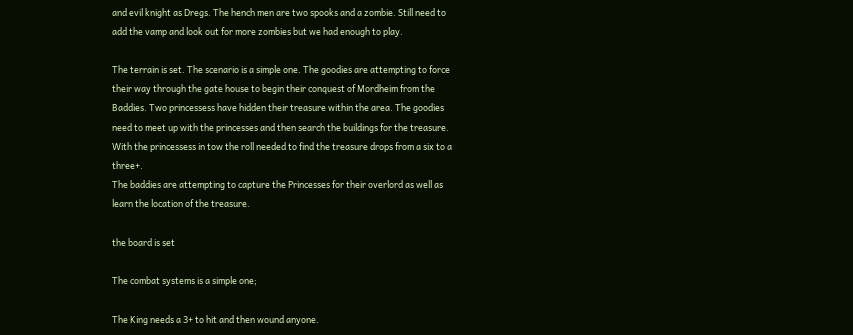and evil knight as Dregs. The hench men are two spooks and a zombie. Still need to add the vamp and look out for more zombies but we had enough to play.

The terrain is set. The scenario is a simple one. The goodies are attempting to force their way through the gate house to begin their conquest of Mordheim from the Baddies. Two princessess have hidden their treasure within the area. The goodies need to meet up with the princesses and then search the buildings for the treasure. With the princessess in tow the roll needed to find the treasure drops from a six to a three+.
The baddies are attempting to capture the Princesses for their overlord as well as learn the location of the treasure.

the board is set

The combat systems is a simple one;

The King needs a 3+ to hit and then wound anyone.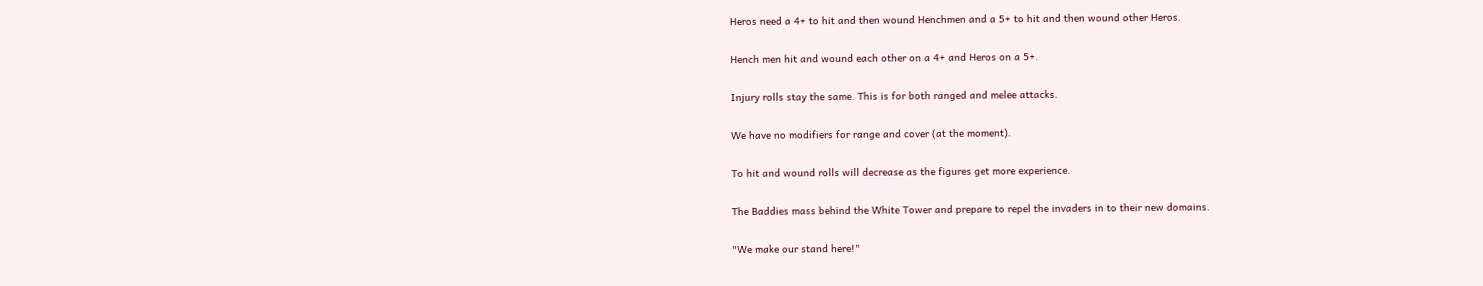Heros need a 4+ to hit and then wound Henchmen and a 5+ to hit and then wound other Heros.

Hench men hit and wound each other on a 4+ and Heros on a 5+.

Injury rolls stay the same. This is for both ranged and melee attacks.

We have no modifiers for range and cover (at the moment).

To hit and wound rolls will decrease as the figures get more experience.

The Baddies mass behind the White Tower and prepare to repel the invaders in to their new domains.

"We make our stand here!"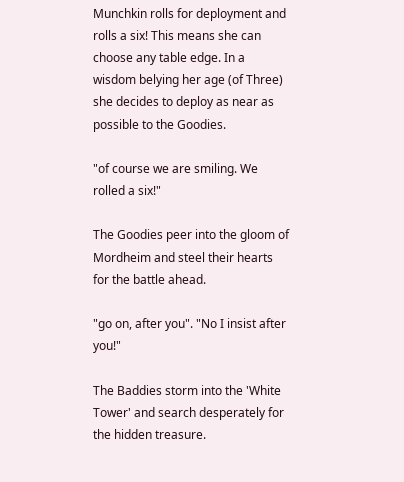Munchkin rolls for deployment and rolls a six! This means she can choose any table edge. In a wisdom belying her age (of Three) she decides to deploy as near as possible to the Goodies.

"of course we are smiling. We rolled a six!"

The Goodies peer into the gloom of Mordheim and steel their hearts for the battle ahead.

"go on, after you". "No I insist after you!"

The Baddies storm into the 'White Tower' and search desperately for the hidden treasure.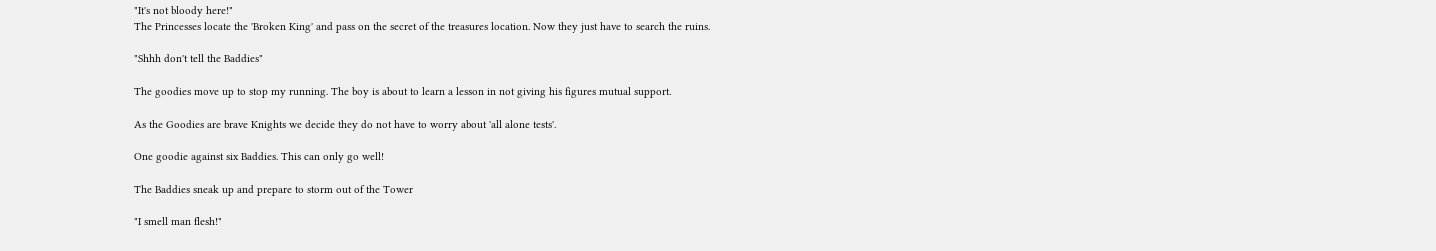"It's not bloody here!"
The Princesses locate the 'Broken King' and pass on the secret of the treasures location. Now they just have to search the ruins.

"Shhh don't tell the Baddies"

The goodies move up to stop my running. The boy is about to learn a lesson in not giving his figures mutual support.

As the Goodies are brave Knights we decide they do not have to worry about 'all alone tests'.

One goodie against six Baddies. This can only go well!

The Baddies sneak up and prepare to storm out of the Tower

"I smell man flesh!"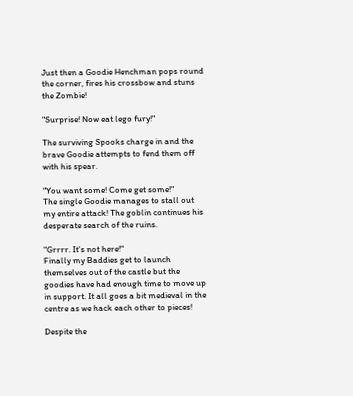Just then a Goodie Henchman pops round the corner, fires his crossbow and stuns the Zombie!

"Surprise! Now eat lego fury!"

The surviving Spooks charge in and the brave Goodie attempts to fend them off with his spear.

"You want some! Come get some!"
The single Goodie manages to stall out my entire attack! The goblin continues his desperate search of the ruins.

"Grrrr. It's not here!"
Finally my Baddies get to launch themselves out of the castle but the goodies have had enough time to move up in support. It all goes a bit medieval in the centre as we hack each other to pieces!

Despite the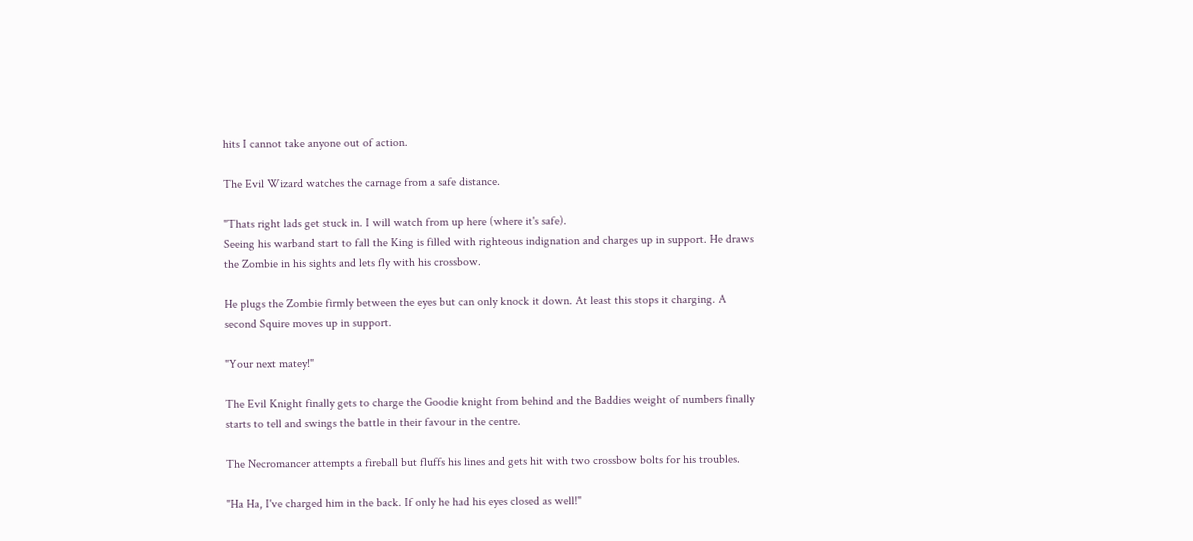hits I cannot take anyone out of action.

The Evil Wizard watches the carnage from a safe distance.

"Thats right lads get stuck in. I will watch from up here (where it's safe).
Seeing his warband start to fall the King is filled with righteous indignation and charges up in support. He draws the Zombie in his sights and lets fly with his crossbow.

He plugs the Zombie firmly between the eyes but can only knock it down. At least this stops it charging. A second Squire moves up in support.

"Your next matey!"

The Evil Knight finally gets to charge the Goodie knight from behind and the Baddies weight of numbers finally starts to tell and swings the battle in their favour in the centre.

The Necromancer attempts a fireball but fluffs his lines and gets hit with two crossbow bolts for his troubles.

"Ha Ha, I've charged him in the back. If only he had his eyes closed as well!"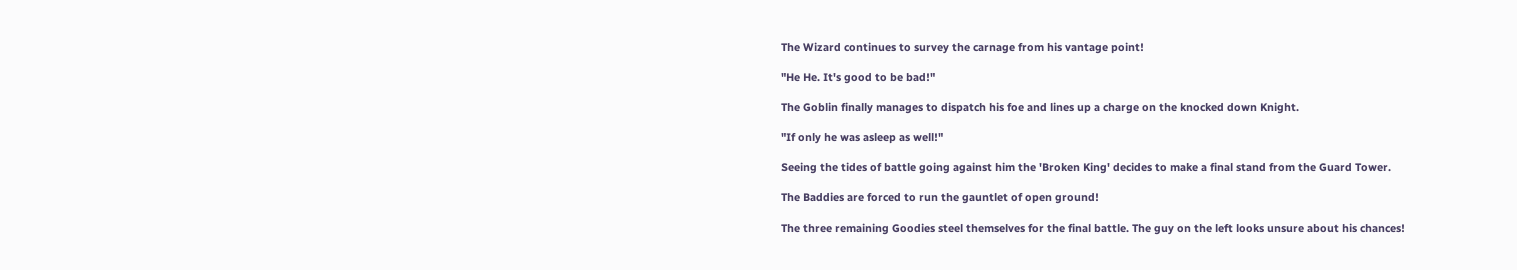The Wizard continues to survey the carnage from his vantage point!

"He He. It's good to be bad!"

The Goblin finally manages to dispatch his foe and lines up a charge on the knocked down Knight.

"If only he was asleep as well!"

Seeing the tides of battle going against him the 'Broken King' decides to make a final stand from the Guard Tower.

The Baddies are forced to run the gauntlet of open ground!

The three remaining Goodies steel themselves for the final battle. The guy on the left looks unsure about his chances!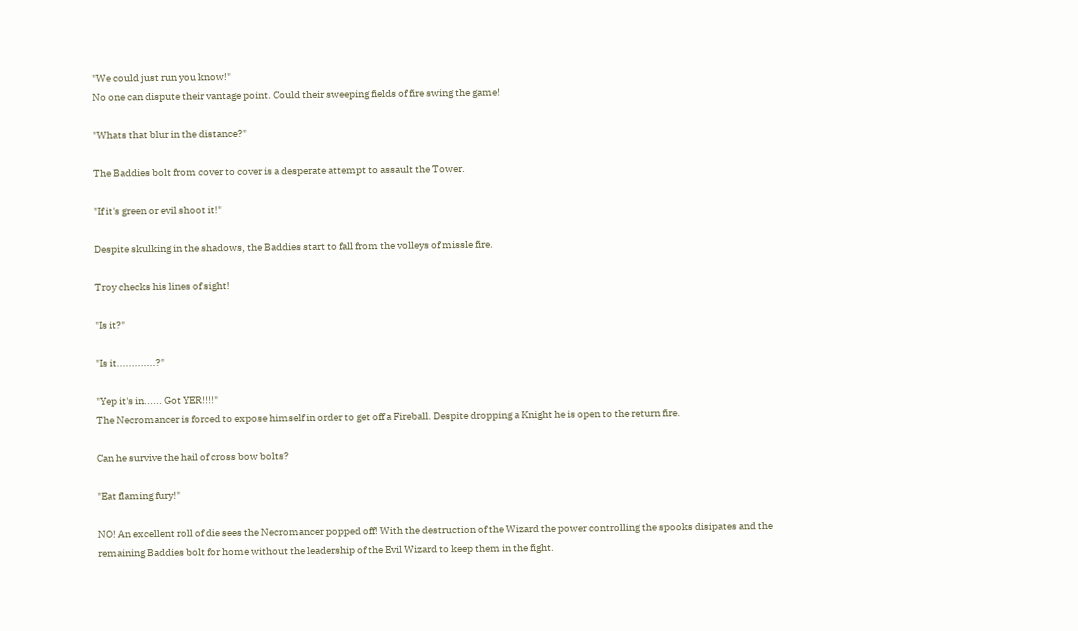"We could just run you know!"
No one can dispute their vantage point. Could their sweeping fields of fire swing the game!

"Whats that blur in the distance?"

The Baddies bolt from cover to cover is a desperate attempt to assault the Tower.

"If it's green or evil shoot it!"

Despite skulking in the shadows, the Baddies start to fall from the volleys of missle fire.

Troy checks his lines of sight!

"Is it?"

"Is it.............?"

"Yep it's in...... Got YER!!!!"
The Necromancer is forced to expose himself in order to get off a Fireball. Despite dropping a Knight he is open to the return fire.

Can he survive the hail of cross bow bolts?

"Eat flaming fury!"

NO! An excellent roll of die sees the Necromancer popped off! With the destruction of the Wizard the power controlling the spooks disipates and the remaining Baddies bolt for home without the leadership of the Evil Wizard to keep them in the fight.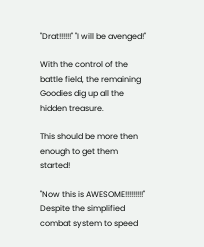"Drat!!!!!!" "I will be avenged!"

With the control of the battle field, the remaining Goodies dig up all the hidden treasure.

This should be more then enough to get them started!

"Now this is AWESOME!!!!!!!!!"
Despite the simplified combat system to speed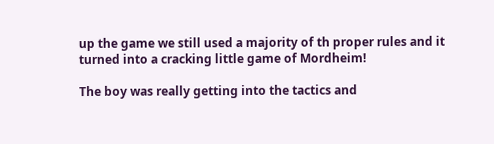up the game we still used a majority of th proper rules and it turned into a cracking little game of Mordheim!

The boy was really getting into the tactics and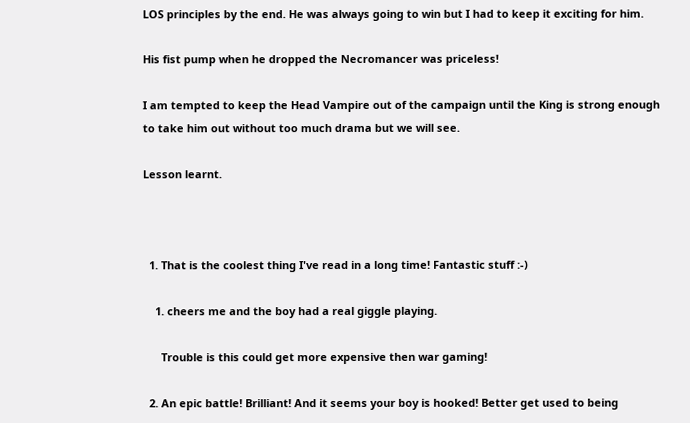LOS principles by the end. He was always going to win but I had to keep it exciting for him.

His fist pump when he dropped the Necromancer was priceless!

I am tempted to keep the Head Vampire out of the campaign until the King is strong enough to take him out without too much drama but we will see.

Lesson learnt.



  1. That is the coolest thing I've read in a long time! Fantastic stuff :-)

    1. cheers me and the boy had a real giggle playing.

      Trouble is this could get more expensive then war gaming!

  2. An epic battle! Brilliant! And it seems your boy is hooked! Better get used to being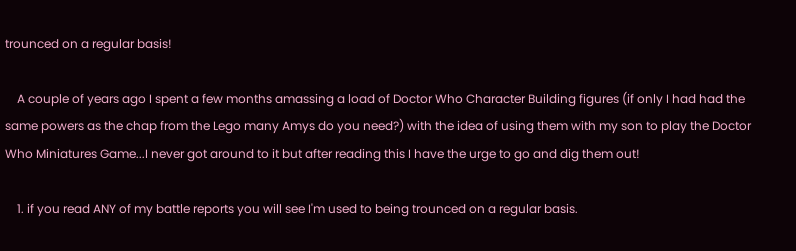trounced on a regular basis!

    A couple of years ago I spent a few months amassing a load of Doctor Who Character Building figures (if only I had had the same powers as the chap from the Lego many Amys do you need?) with the idea of using them with my son to play the Doctor Who Miniatures Game...I never got around to it but after reading this I have the urge to go and dig them out!

    1. if you read ANY of my battle reports you will see I'm used to being trounced on a regular basis.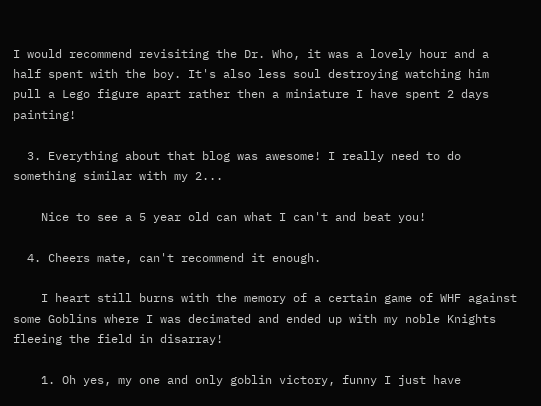I would recommend revisiting the Dr. Who, it was a lovely hour and a half spent with the boy. It's also less soul destroying watching him pull a Lego figure apart rather then a miniature I have spent 2 days painting!

  3. Everything about that blog was awesome! I really need to do something similar with my 2...

    Nice to see a 5 year old can what I can't and beat you!

  4. Cheers mate, can't recommend it enough.

    I heart still burns with the memory of a certain game of WHF against some Goblins where I was decimated and ended up with my noble Knights fleeing the field in disarray!

    1. Oh yes, my one and only goblin victory, funny I just have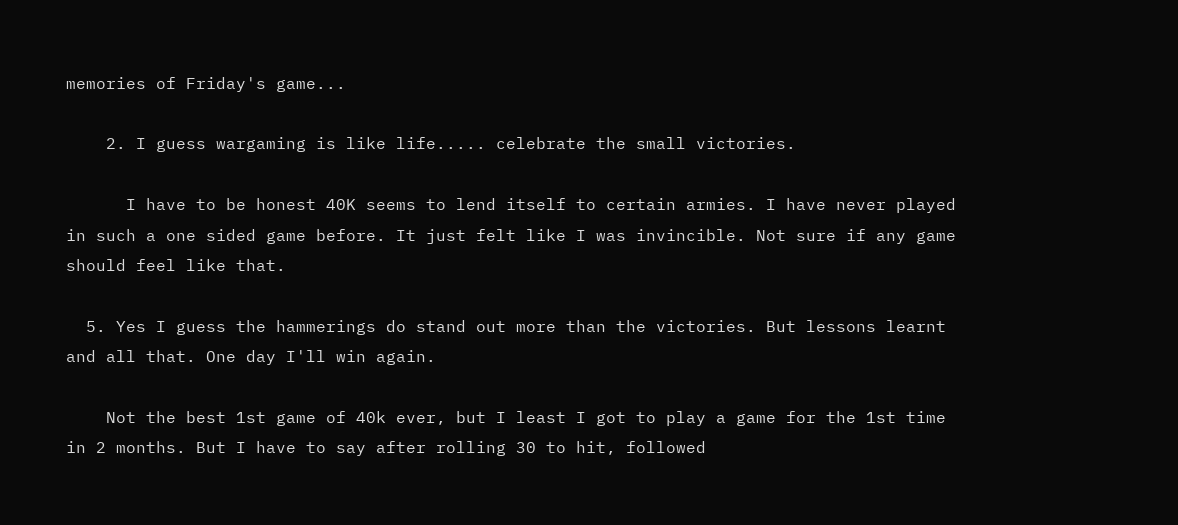memories of Friday's game...

    2. I guess wargaming is like life..... celebrate the small victories.

      I have to be honest 40K seems to lend itself to certain armies. I have never played in such a one sided game before. It just felt like I was invincible. Not sure if any game should feel like that.

  5. Yes I guess the hammerings do stand out more than the victories. But lessons learnt and all that. One day I'll win again.

    Not the best 1st game of 40k ever, but I least I got to play a game for the 1st time in 2 months. But I have to say after rolling 30 to hit, followed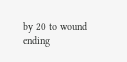by 20 to wound ending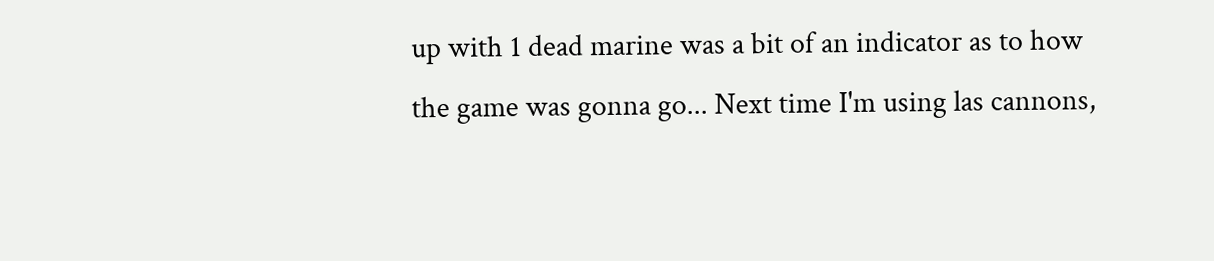up with 1 dead marine was a bit of an indicator as to how the game was gonna go... Next time I'm using las cannons,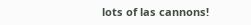lots of las cannons!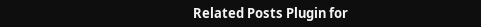Related Posts Plugin for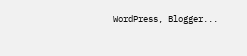WordPress, Blogger...